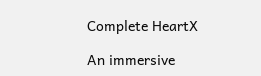Complete HeartX

An immersive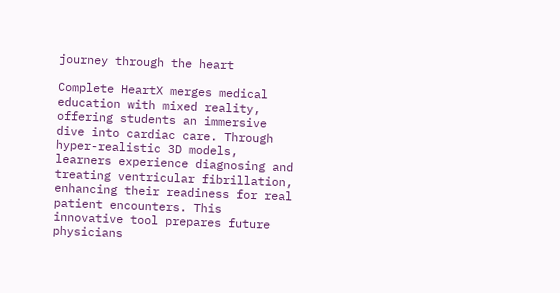journey through the heart

Complete HeartX merges medical education with mixed reality, offering students an immersive dive into cardiac care. Through hyper-realistic 3D models, learners experience diagnosing and treating ventricular fibrillation, enhancing their readiness for real patient encounters. This innovative tool prepares future physicians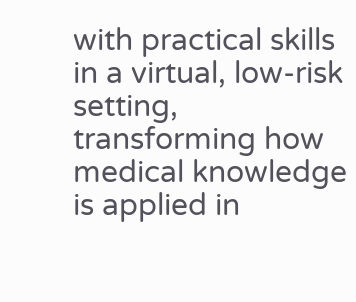with practical skills in a virtual, low-risk setting, transforming how medical knowledge is applied in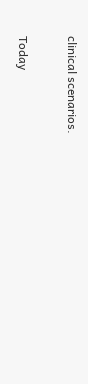clinical scenarios.

Today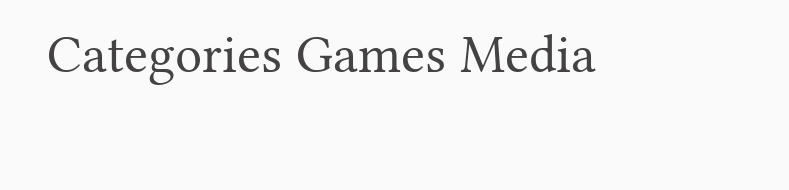Categories Games Media